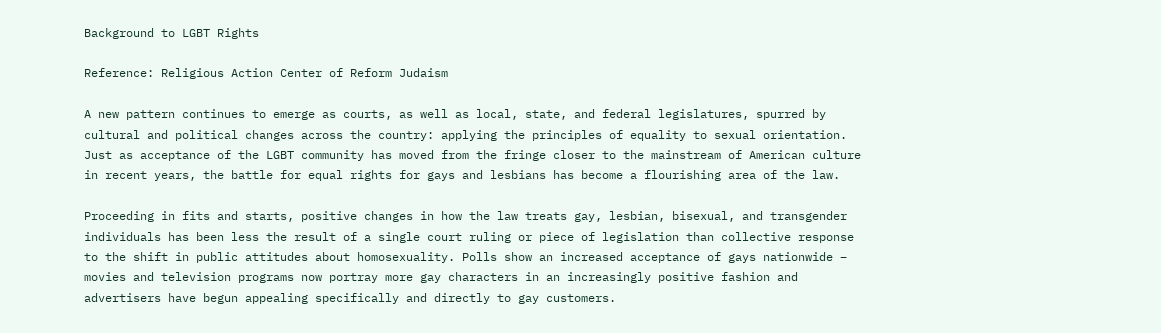Background to LGBT Rights

Reference: Religious Action Center of Reform Judaism

A new pattern continues to emerge as courts, as well as local, state, and federal legislatures, spurred by cultural and political changes across the country: applying the principles of equality to sexual orientation. Just as acceptance of the LGBT community has moved from the fringe closer to the mainstream of American culture in recent years, the battle for equal rights for gays and lesbians has become a flourishing area of the law.

Proceeding in fits and starts, positive changes in how the law treats gay, lesbian, bisexual, and transgender individuals has been less the result of a single court ruling or piece of legislation than collective response to the shift in public attitudes about homosexuality. Polls show an increased acceptance of gays nationwide – movies and television programs now portray more gay characters in an increasingly positive fashion and advertisers have begun appealing specifically and directly to gay customers.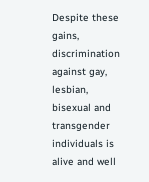Despite these gains, discrimination against gay, lesbian, bisexual and transgender individuals is alive and well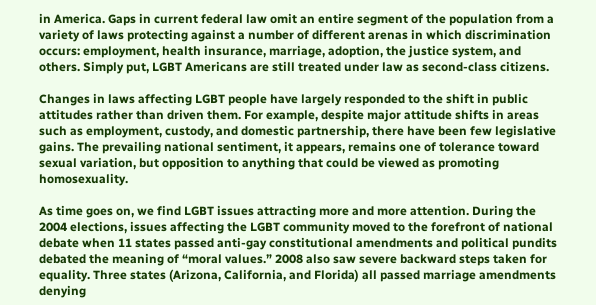in America. Gaps in current federal law omit an entire segment of the population from a variety of laws protecting against a number of different arenas in which discrimination occurs: employment, health insurance, marriage, adoption, the justice system, and others. Simply put, LGBT Americans are still treated under law as second-class citizens.

Changes in laws affecting LGBT people have largely responded to the shift in public attitudes rather than driven them. For example, despite major attitude shifts in areas such as employment, custody, and domestic partnership, there have been few legislative gains. The prevailing national sentiment, it appears, remains one of tolerance toward sexual variation, but opposition to anything that could be viewed as promoting homosexuality.

As time goes on, we find LGBT issues attracting more and more attention. During the 2004 elections, issues affecting the LGBT community moved to the forefront of national debate when 11 states passed anti-gay constitutional amendments and political pundits debated the meaning of “moral values.” 2008 also saw severe backward steps taken for equality. Three states (Arizona, California, and Florida) all passed marriage amendments denying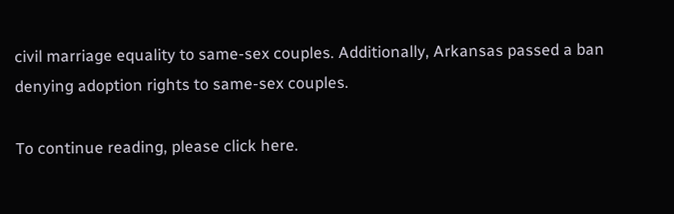civil marriage equality to same-sex couples. Additionally, Arkansas passed a ban denying adoption rights to same-sex couples.

To continue reading, please click here.